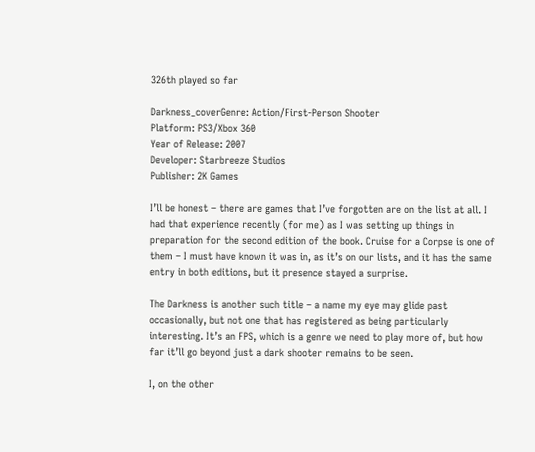326th played so far

Darkness_coverGenre: Action/First-Person Shooter
Platform: PS3/Xbox 360
Year of Release: 2007
Developer: Starbreeze Studios
Publisher: 2K Games

I’ll be honest – there are games that I’ve forgotten are on the list at all. I had that experience recently (for me) as I was setting up things in preparation for the second edition of the book. Cruise for a Corpse is one of them – I must have known it was in, as it’s on our lists, and it has the same entry in both editions, but it presence stayed a surprise.

The Darkness is another such title – a name my eye may glide past occasionally, but not one that has registered as being particularly interesting. It’s an FPS, which is a genre we need to play more of, but how far it’ll go beyond just a dark shooter remains to be seen.

I, on the other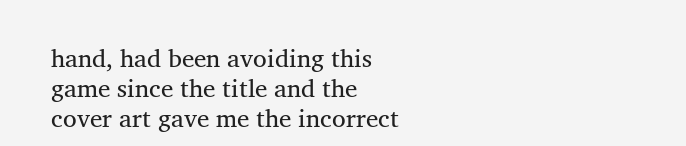hand, had been avoiding this game since the title and the cover art gave me the incorrect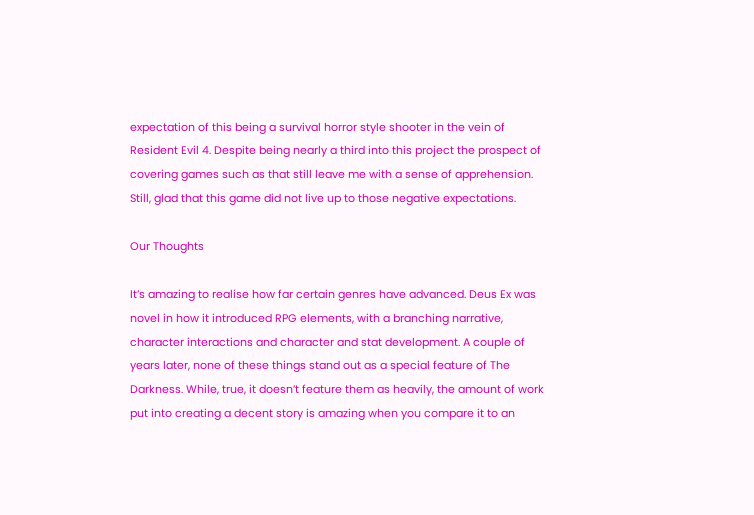expectation of this being a survival horror style shooter in the vein of Resident Evil 4. Despite being nearly a third into this project the prospect of covering games such as that still leave me with a sense of apprehension. Still, glad that this game did not live up to those negative expectations.

Our Thoughts

It’s amazing to realise how far certain genres have advanced. Deus Ex was novel in how it introduced RPG elements, with a branching narrative, character interactions and character and stat development. A couple of years later, none of these things stand out as a special feature of The Darkness. While, true, it doesn’t feature them as heavily, the amount of work put into creating a decent story is amazing when you compare it to an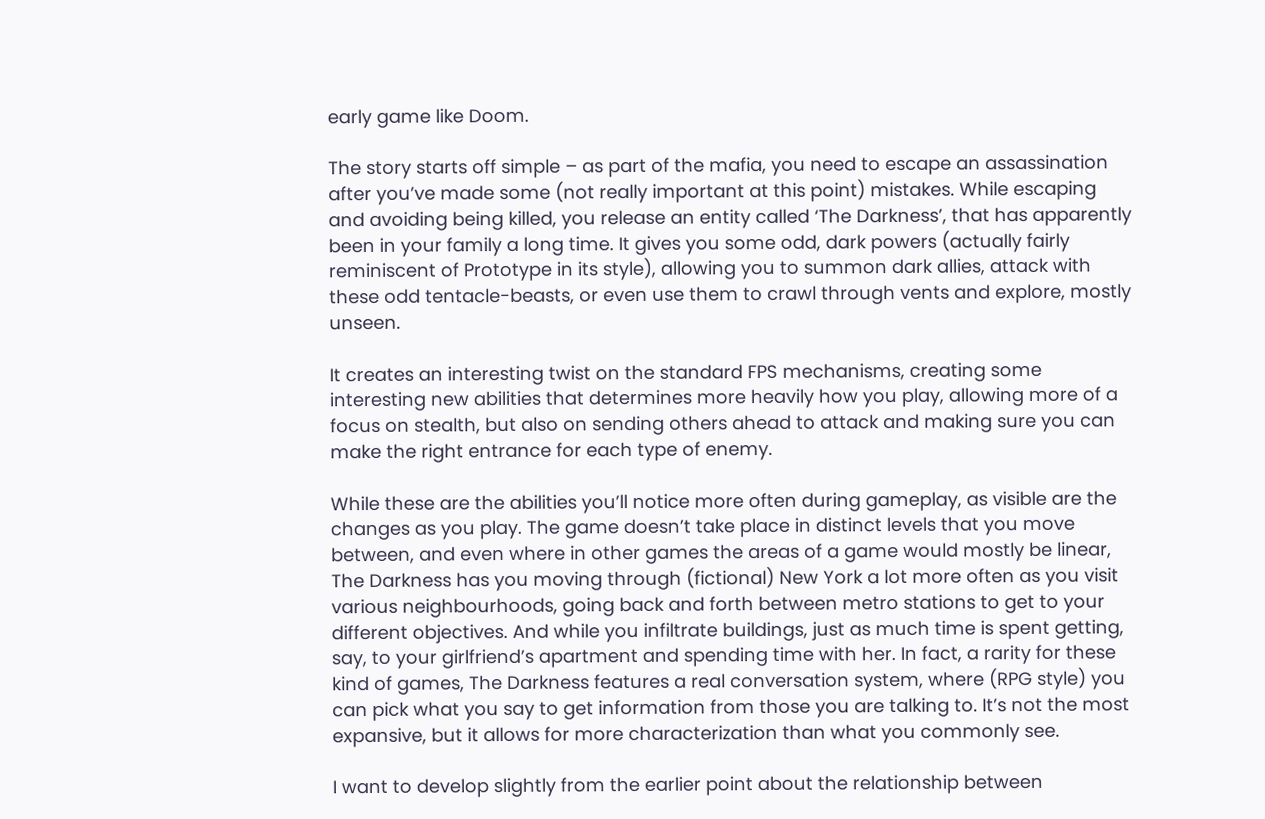early game like Doom.

The story starts off simple – as part of the mafia, you need to escape an assassination after you’ve made some (not really important at this point) mistakes. While escaping and avoiding being killed, you release an entity called ‘The Darkness’, that has apparently been in your family a long time. It gives you some odd, dark powers (actually fairly reminiscent of Prototype in its style), allowing you to summon dark allies, attack with these odd tentacle-beasts, or even use them to crawl through vents and explore, mostly unseen.

It creates an interesting twist on the standard FPS mechanisms, creating some interesting new abilities that determines more heavily how you play, allowing more of a focus on stealth, but also on sending others ahead to attack and making sure you can make the right entrance for each type of enemy.

While these are the abilities you’ll notice more often during gameplay, as visible are the changes as you play. The game doesn’t take place in distinct levels that you move between, and even where in other games the areas of a game would mostly be linear, The Darkness has you moving through (fictional) New York a lot more often as you visit various neighbourhoods, going back and forth between metro stations to get to your different objectives. And while you infiltrate buildings, just as much time is spent getting, say, to your girlfriend’s apartment and spending time with her. In fact, a rarity for these kind of games, The Darkness features a real conversation system, where (RPG style) you can pick what you say to get information from those you are talking to. It’s not the most expansive, but it allows for more characterization than what you commonly see.

I want to develop slightly from the earlier point about the relationship between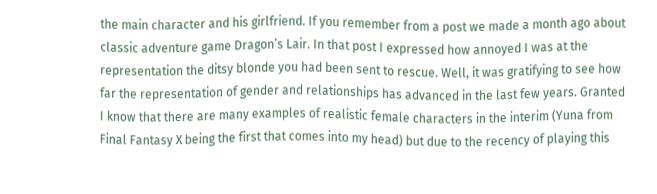the main character and his girlfriend. If you remember from a post we made a month ago about classic adventure game Dragon’s Lair. In that post I expressed how annoyed I was at the representation the ditsy blonde you had been sent to rescue. Well, it was gratifying to see how far the representation of gender and relationships has advanced in the last few years. Granted I know that there are many examples of realistic female characters in the interim (Yuna from Final Fantasy X being the first that comes into my head) but due to the recency of playing this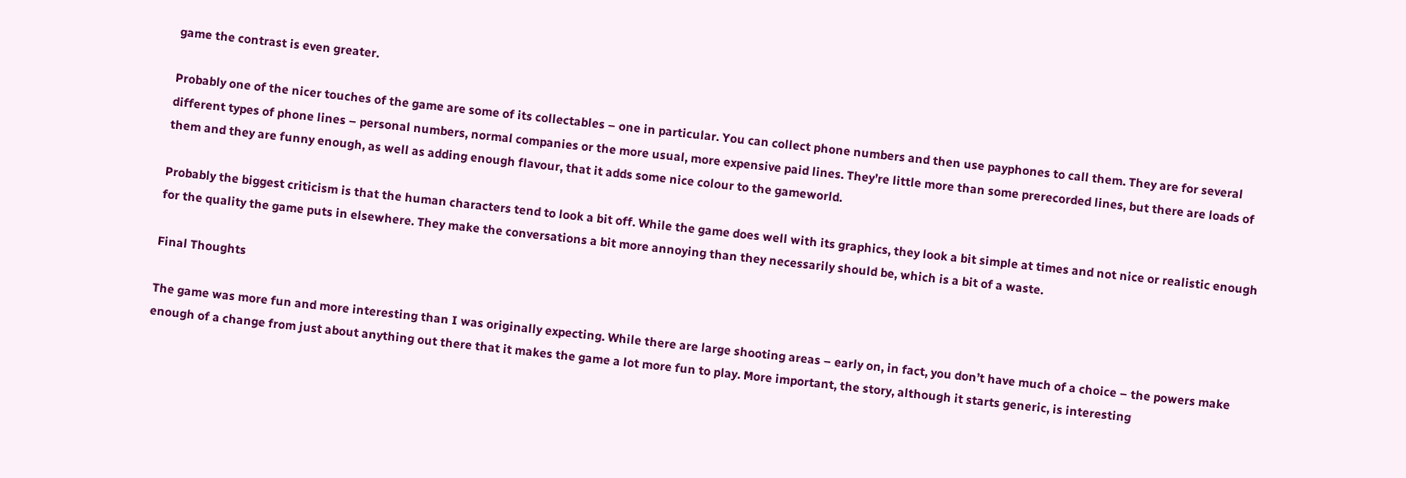game the contrast is even greater.

Probably one of the nicer touches of the game are some of its collectables – one in particular. You can collect phone numbers and then use payphones to call them. They are for several different types of phone lines – personal numbers, normal companies or the more usual, more expensive paid lines. They’re little more than some prerecorded lines, but there are loads of them and they are funny enough, as well as adding enough flavour, that it adds some nice colour to the gameworld.

Probably the biggest criticism is that the human characters tend to look a bit off. While the game does well with its graphics, they look a bit simple at times and not nice or realistic enough for the quality the game puts in elsewhere. They make the conversations a bit more annoying than they necessarily should be, which is a bit of a waste.

Final Thoughts

The game was more fun and more interesting than I was originally expecting. While there are large shooting areas – early on, in fact, you don’t have much of a choice – the powers make enough of a change from just about anything out there that it makes the game a lot more fun to play. More important, the story, although it starts generic, is interesting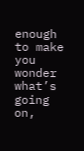enough to make you wonder what’s going on,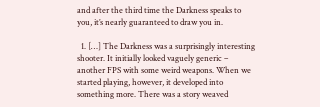and after the third time the Darkness speaks to you, it’s nearly guaranteed to draw you in.

  1. […] The Darkness was a surprisingly interesting shooter. It initially looked vaguely generic – another FPS with some weird weapons. When we started playing, however, it developed into something more. There was a story weaved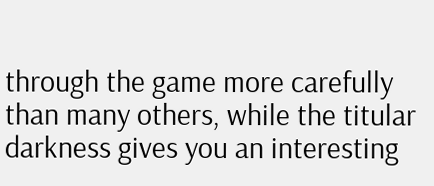through the game more carefully than many others, while the titular darkness gives you an interesting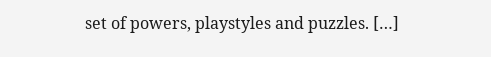set of powers, playstyles and puzzles. […]